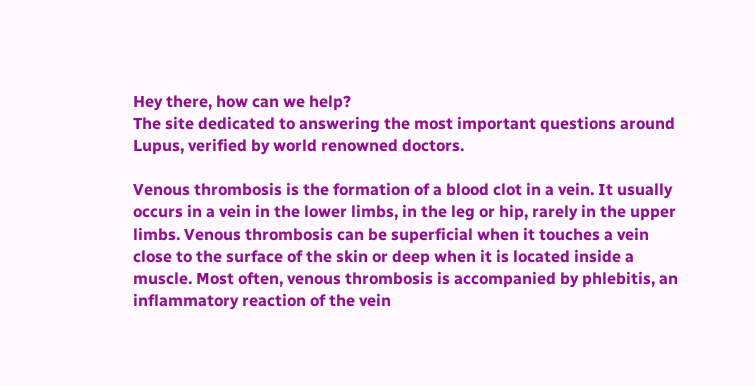Hey there, how can we help?
The site dedicated to answering the most important questions around Lupus, verified by world renowned doctors.

Venous thrombosis is the formation of a blood clot in a vein. It usually occurs in a vein in the lower limbs, in the leg or hip, rarely in the upper limbs. Venous thrombosis can be superficial when it touches a vein close to the surface of the skin or deep when it is located inside a muscle. Most often, venous thrombosis is accompanied by phlebitis, an inflammatory reaction of the vein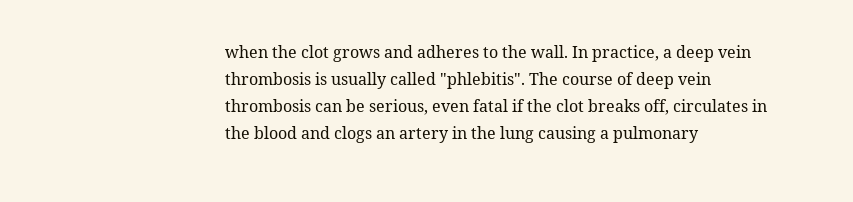when the clot grows and adheres to the wall. In practice, a deep vein thrombosis is usually called "phlebitis". The course of deep vein thrombosis can be serious, even fatal if the clot breaks off, circulates in the blood and clogs an artery in the lung causing a pulmonary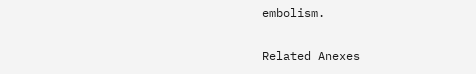embolism.

Related Anexes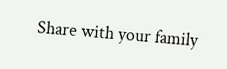Share with your family